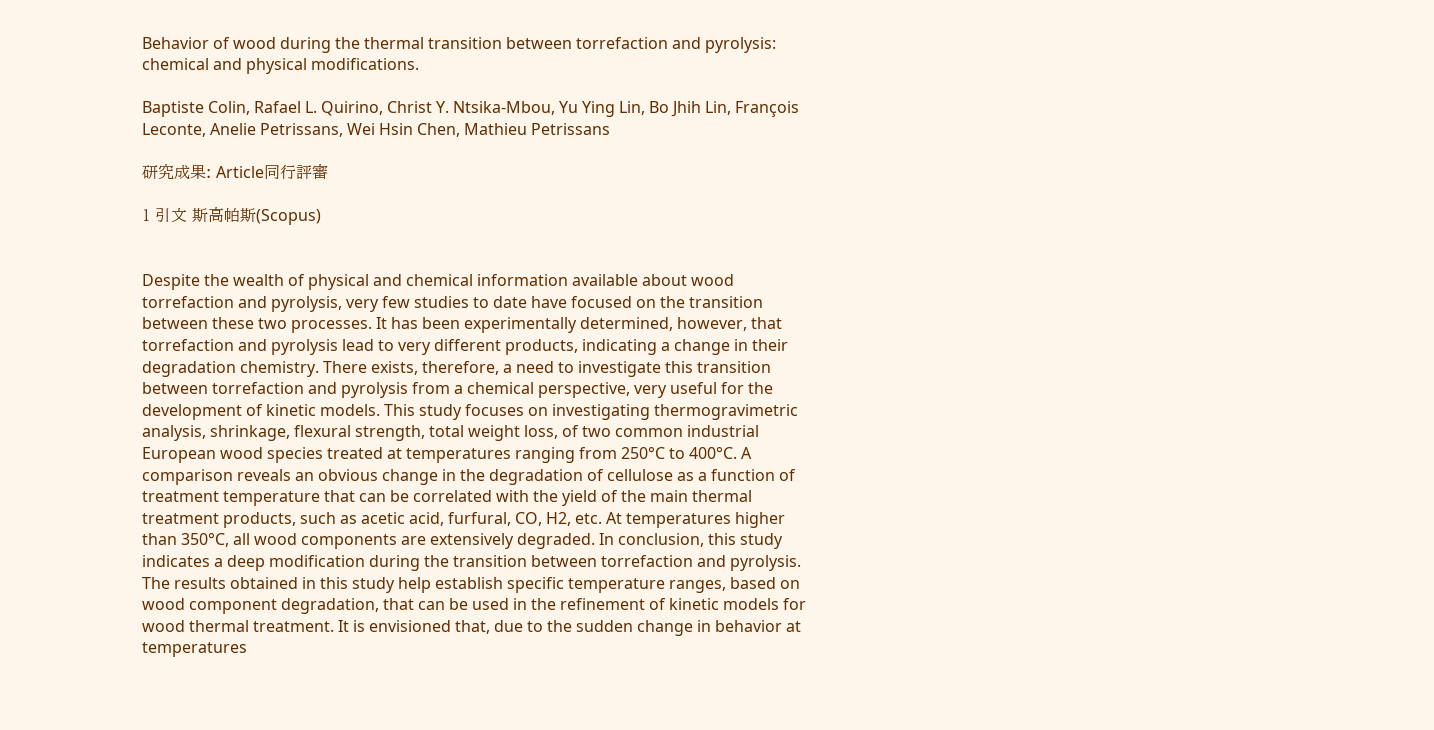Behavior of wood during the thermal transition between torrefaction and pyrolysis: chemical and physical modifications.

Baptiste Colin, Rafael L. Quirino, Christ Y. Ntsika-Mbou, Yu Ying Lin, Bo Jhih Lin, François Leconte, Anelie Petrissans, Wei Hsin Chen, Mathieu Petrissans

研究成果: Article同行評審

1 引文 斯高帕斯(Scopus)


Despite the wealth of physical and chemical information available about wood torrefaction and pyrolysis, very few studies to date have focused on the transition between these two processes. It has been experimentally determined, however, that torrefaction and pyrolysis lead to very different products, indicating a change in their degradation chemistry. There exists, therefore, a need to investigate this transition between torrefaction and pyrolysis from a chemical perspective, very useful for the development of kinetic models. This study focuses on investigating thermogravimetric analysis, shrinkage, flexural strength, total weight loss, of two common industrial European wood species treated at temperatures ranging from 250°C to 400°C. A comparison reveals an obvious change in the degradation of cellulose as a function of treatment temperature that can be correlated with the yield of the main thermal treatment products, such as acetic acid, furfural, CO, H2, etc. At temperatures higher than 350°C, all wood components are extensively degraded. In conclusion, this study indicates a deep modification during the transition between torrefaction and pyrolysis. The results obtained in this study help establish specific temperature ranges, based on wood component degradation, that can be used in the refinement of kinetic models for wood thermal treatment. It is envisioned that, due to the sudden change in behavior at temperatures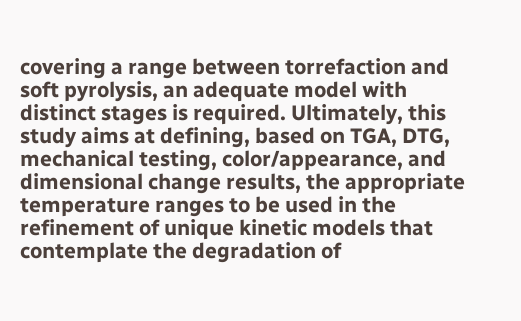covering a range between torrefaction and soft pyrolysis, an adequate model with distinct stages is required. Ultimately, this study aims at defining, based on TGA, DTG, mechanical testing, color/appearance, and dimensional change results, the appropriate temperature ranges to be used in the refinement of unique kinetic models that contemplate the degradation of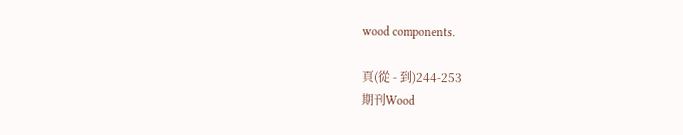wood components.

頁(從 - 到)244-253
期刊Wood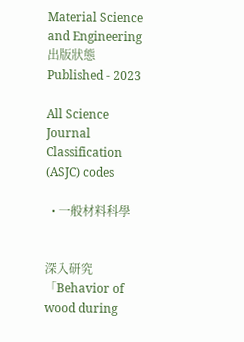Material Science and Engineering
出版狀態Published - 2023

All Science Journal Classification (ASJC) codes

  • 一般材料科學


深入研究「Behavior of wood during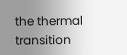the thermal transition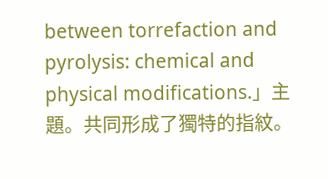between torrefaction and pyrolysis: chemical and physical modifications.」主題。共同形成了獨特的指紋。